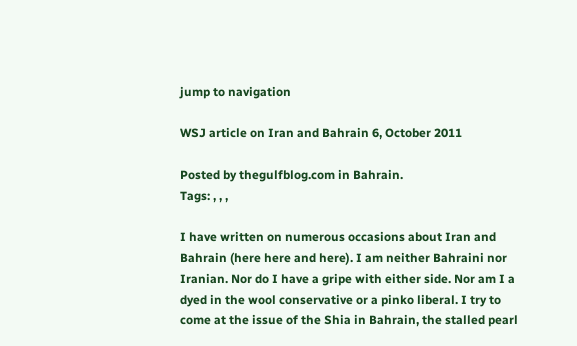jump to navigation

WSJ article on Iran and Bahrain 6, October 2011

Posted by thegulfblog.com in Bahrain.
Tags: , , ,

I have written on numerous occasions about Iran and Bahrain (here here and here). I am neither Bahraini nor Iranian. Nor do I have a gripe with either side. Nor am I a dyed in the wool conservative or a pinko liberal. I try to come at the issue of the Shia in Bahrain, the stalled pearl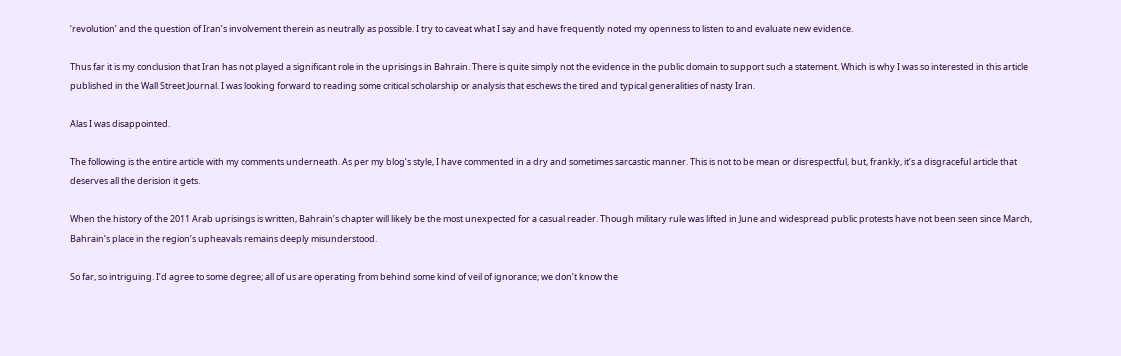‘revolution’ and the question of Iran’s involvement therein as neutrally as possible. I try to caveat what I say and have frequently noted my openness to listen to and evaluate new evidence.

Thus far it is my conclusion that Iran has not played a significant role in the uprisings in Bahrain. There is quite simply not the evidence in the public domain to support such a statement. Which is why I was so interested in this article published in the Wall Street Journal. I was looking forward to reading some critical scholarship or analysis that eschews the tired and typical generalities of nasty Iran.

Alas I was disappointed.

The following is the entire article with my comments underneath. As per my blog’s style, I have commented in a dry and sometimes sarcastic manner. This is not to be mean or disrespectful, but, frankly, it’s a disgraceful article that deserves all the derision it gets.

When the history of the 2011 Arab uprisings is written, Bahrain’s chapter will likely be the most unexpected for a casual reader. Though military rule was lifted in June and widespread public protests have not been seen since March, Bahrain’s place in the region’s upheavals remains deeply misunderstood.

So far, so intriguing. I’d agree to some degree; all of us are operating from behind some kind of veil of ignorance; we don’t know the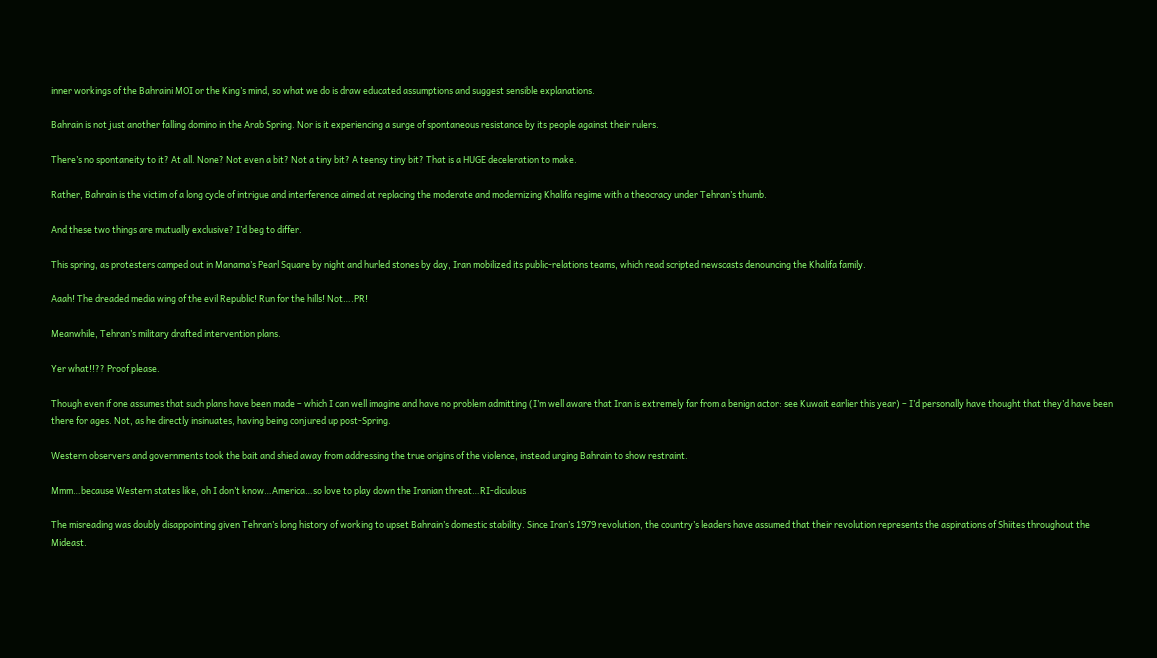inner workings of the Bahraini MOI or the King’s mind, so what we do is draw educated assumptions and suggest sensible explanations.

Bahrain is not just another falling domino in the Arab Spring. Nor is it experiencing a surge of spontaneous resistance by its people against their rulers.

There’s no spontaneity to it? At all. None? Not even a bit? Not a tiny bit? A teensy tiny bit? That is a HUGE deceleration to make.

Rather, Bahrain is the victim of a long cycle of intrigue and interference aimed at replacing the moderate and modernizing Khalifa regime with a theocracy under Tehran’s thumb.

And these two things are mutually exclusive? I’d beg to differ.

This spring, as protesters camped out in Manama’s Pearl Square by night and hurled stones by day, Iran mobilized its public-relations teams, which read scripted newscasts denouncing the Khalifa family.

Aaah! The dreaded media wing of the evil Republic! Run for the hills! Not….PR!

Meanwhile, Tehran’s military drafted intervention plans.

Yer what!!?? Proof please.

Though even if one assumes that such plans have been made – which I can well imagine and have no problem admitting (I’m well aware that Iran is extremely far from a benign actor: see Kuwait earlier this year) – I’d personally have thought that they’d have been there for ages. Not, as he directly insinuates, having being conjured up post-Spring.

Western observers and governments took the bait and shied away from addressing the true origins of the violence, instead urging Bahrain to show restraint.

Mmm…because Western states like, oh I don’t know…America…so love to play down the Iranian threat…RI-diculous

The misreading was doubly disappointing given Tehran’s long history of working to upset Bahrain’s domestic stability. Since Iran’s 1979 revolution, the country’s leaders have assumed that their revolution represents the aspirations of Shiites throughout the Mideast.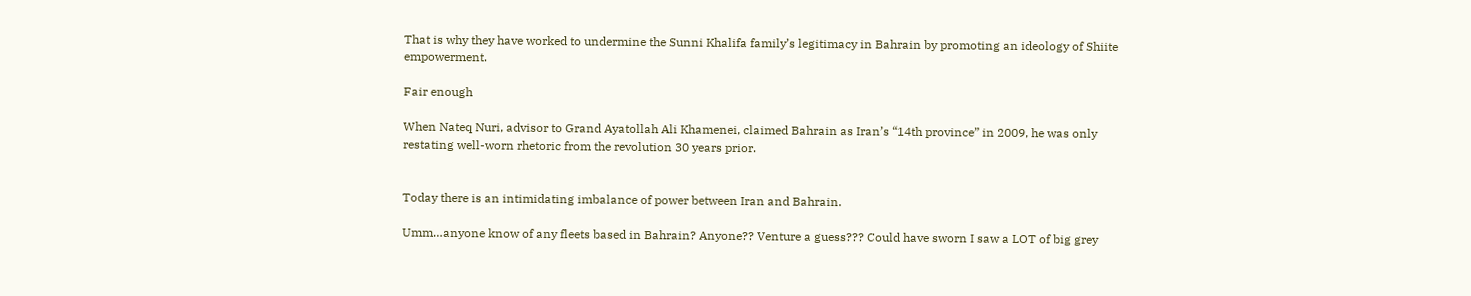That is why they have worked to undermine the Sunni Khalifa family’s legitimacy in Bahrain by promoting an ideology of Shiite empowerment.

Fair enough

When Nateq Nuri, advisor to Grand Ayatollah Ali Khamenei, claimed Bahrain as Iran’s “14th province” in 2009, he was only restating well-worn rhetoric from the revolution 30 years prior.


Today there is an intimidating imbalance of power between Iran and Bahrain.

Umm…anyone know of any fleets based in Bahrain? Anyone?? Venture a guess??? Could have sworn I saw a LOT of big grey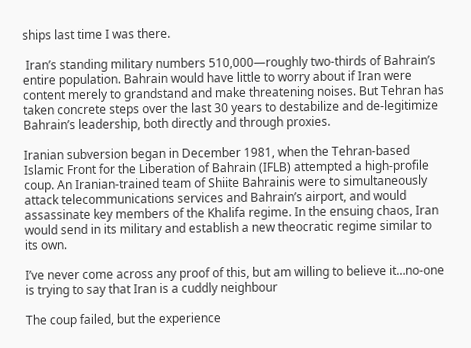ships last time I was there.

 Iran’s standing military numbers 510,000—roughly two-thirds of Bahrain’s entire population. Bahrain would have little to worry about if Iran were content merely to grandstand and make threatening noises. But Tehran has taken concrete steps over the last 30 years to destabilize and de-legitimize Bahrain’s leadership, both directly and through proxies.

Iranian subversion began in December 1981, when the Tehran-based Islamic Front for the Liberation of Bahrain (IFLB) attempted a high-profile coup. An Iranian-trained team of Shiite Bahrainis were to simultaneously attack telecommunications services and Bahrain’s airport, and would assassinate key members of the Khalifa regime. In the ensuing chaos, Iran would send in its military and establish a new theocratic regime similar to its own.

I’ve never come across any proof of this, but am willing to believe it…no-one is trying to say that Iran is a cuddly neighbour

The coup failed, but the experience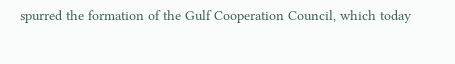spurred the formation of the Gulf Cooperation Council, which today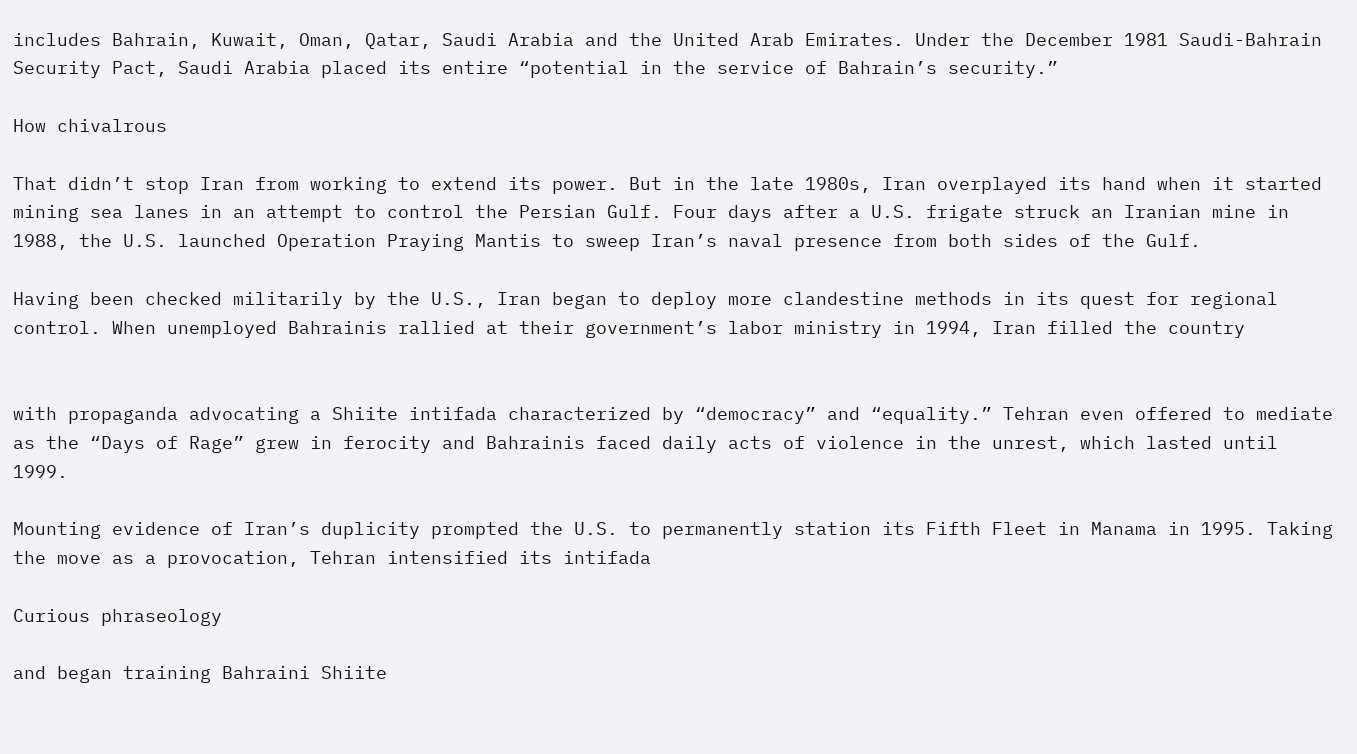includes Bahrain, Kuwait, Oman, Qatar, Saudi Arabia and the United Arab Emirates. Under the December 1981 Saudi-Bahrain Security Pact, Saudi Arabia placed its entire “potential in the service of Bahrain’s security.”

How chivalrous

That didn’t stop Iran from working to extend its power. But in the late 1980s, Iran overplayed its hand when it started mining sea lanes in an attempt to control the Persian Gulf. Four days after a U.S. frigate struck an Iranian mine in 1988, the U.S. launched Operation Praying Mantis to sweep Iran’s naval presence from both sides of the Gulf.

Having been checked militarily by the U.S., Iran began to deploy more clandestine methods in its quest for regional control. When unemployed Bahrainis rallied at their government’s labor ministry in 1994, Iran filled the country


with propaganda advocating a Shiite intifada characterized by “democracy” and “equality.” Tehran even offered to mediate as the “Days of Rage” grew in ferocity and Bahrainis faced daily acts of violence in the unrest, which lasted until 1999.

Mounting evidence of Iran’s duplicity prompted the U.S. to permanently station its Fifth Fleet in Manama in 1995. Taking the move as a provocation, Tehran intensified its intifada

Curious phraseology

and began training Bahraini Shiite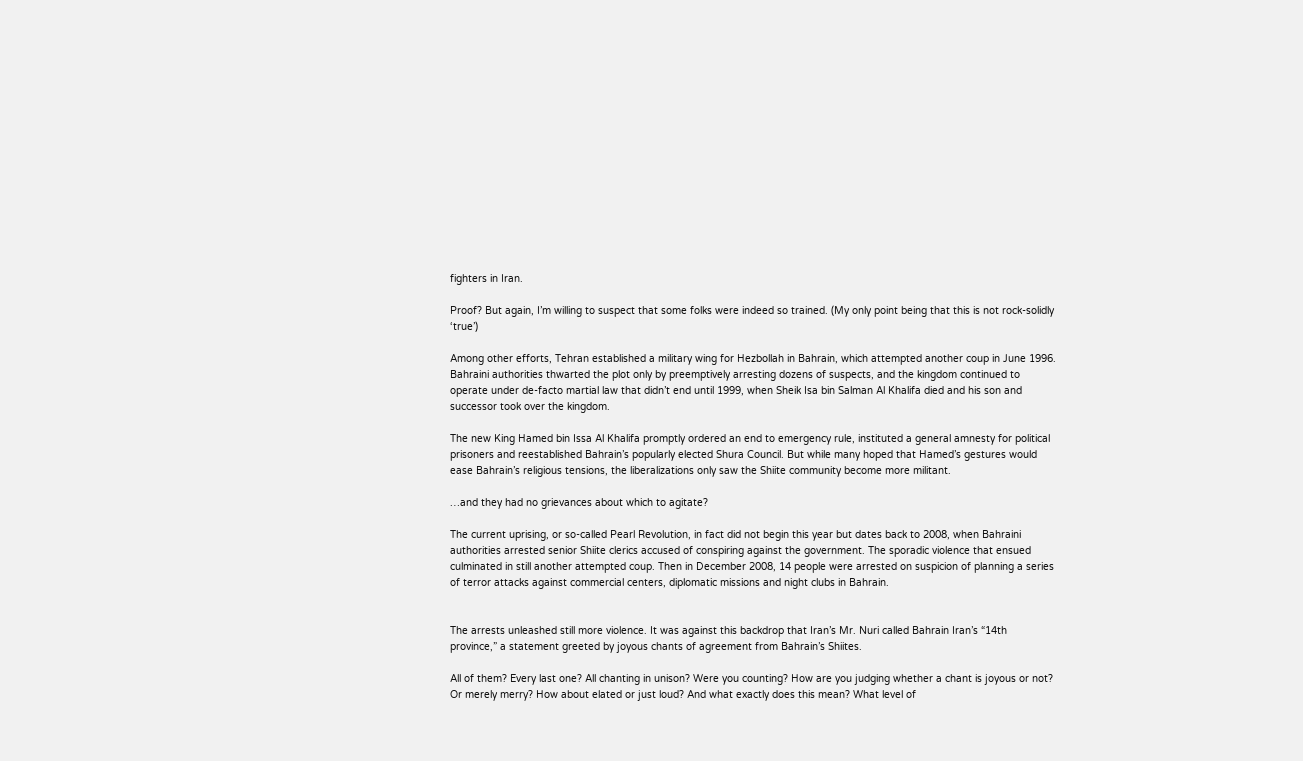fighters in Iran.

Proof? But again, I’m willing to suspect that some folks were indeed so trained. (My only point being that this is not rock-solidly ‘true’)

Among other efforts, Tehran established a military wing for Hezbollah in Bahrain, which attempted another coup in June 1996. Bahraini authorities thwarted the plot only by preemptively arresting dozens of suspects, and the kingdom continued to operate under de-facto martial law that didn’t end until 1999, when Sheik Isa bin Salman Al Khalifa died and his son and successor took over the kingdom.

The new King Hamed bin Issa Al Khalifa promptly ordered an end to emergency rule, instituted a general amnesty for political prisoners and reestablished Bahrain’s popularly elected Shura Council. But while many hoped that Hamed’s gestures would ease Bahrain’s religious tensions, the liberalizations only saw the Shiite community become more militant.

…and they had no grievances about which to agitate?

The current uprising, or so-called Pearl Revolution, in fact did not begin this year but dates back to 2008, when Bahraini authorities arrested senior Shiite clerics accused of conspiring against the government. The sporadic violence that ensued culminated in still another attempted coup. Then in December 2008, 14 people were arrested on suspicion of planning a series of terror attacks against commercial centers, diplomatic missions and night clubs in Bahrain.


The arrests unleashed still more violence. It was against this backdrop that Iran’s Mr. Nuri called Bahrain Iran’s “14th province,” a statement greeted by joyous chants of agreement from Bahrain’s Shiites.

All of them? Every last one? All chanting in unison? Were you counting? How are you judging whether a chant is joyous or not? Or merely merry? How about elated or just loud? And what exactly does this mean? What level of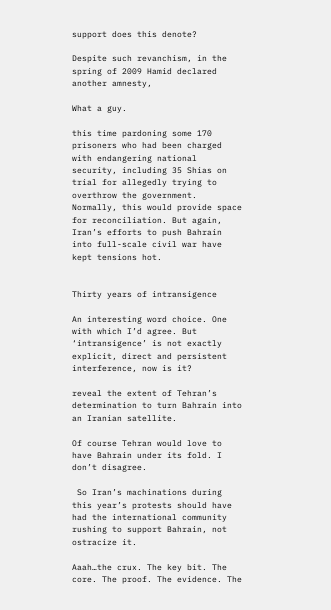support does this denote?

Despite such revanchism, in the spring of 2009 Hamid declared another amnesty,

What a guy.

this time pardoning some 170 prisoners who had been charged with endangering national security, including 35 Shias on trial for allegedly trying to overthrow the government. Normally, this would provide space for reconciliation. But again, Iran’s efforts to push Bahrain into full-scale civil war have kept tensions hot.


Thirty years of intransigence

An interesting word choice. One with which I’d agree. But ‘intransigence’ is not exactly explicit, direct and persistent interference, now is it?

reveal the extent of Tehran’s determination to turn Bahrain into an Iranian satellite.

Of course Tehran would love to have Bahrain under its fold. I don’t disagree.

 So Iran’s machinations during this year’s protests should have had the international community rushing to support Bahrain, not ostracize it.

Aaah…the crux. The key bit. The core. The proof. The evidence. The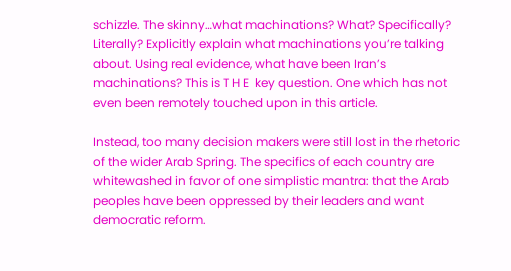schizzle. The skinny…what machinations? What? Specifically? Literally? Explicitly explain what machinations you’re talking about. Using real evidence, what have been Iran’s machinations? This is T H E  key question. One which has not even been remotely touched upon in this article.

Instead, too many decision makers were still lost in the rhetoric of the wider Arab Spring. The specifics of each country are whitewashed in favor of one simplistic mantra: that the Arab peoples have been oppressed by their leaders and want democratic reform.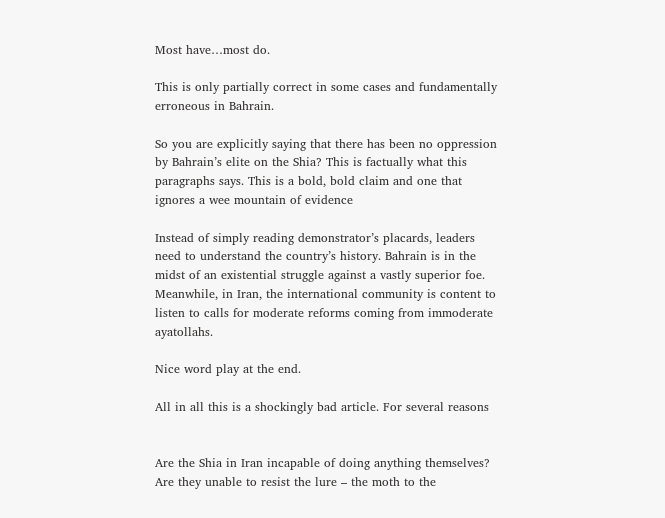Most have…most do.

This is only partially correct in some cases and fundamentally erroneous in Bahrain.

So you are explicitly saying that there has been no oppression by Bahrain’s elite on the Shia? This is factually what this paragraphs says. This is a bold, bold claim and one that ignores a wee mountain of evidence

Instead of simply reading demonstrator’s placards, leaders need to understand the country’s history. Bahrain is in the midst of an existential struggle against a vastly superior foe. Meanwhile, in Iran, the international community is content to listen to calls for moderate reforms coming from immoderate ayatollahs.

Nice word play at the end.

All in all this is a shockingly bad article. For several reasons


Are the Shia in Iran incapable of doing anything themselves? Are they unable to resist the lure – the moth to the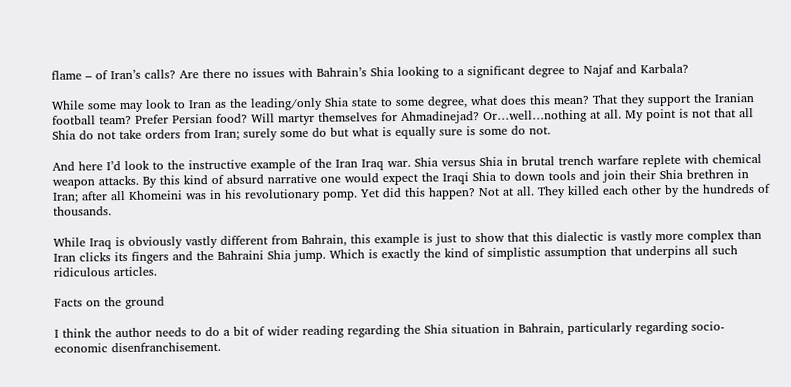flame – of Iran’s calls? Are there no issues with Bahrain’s Shia looking to a significant degree to Najaf and Karbala?

While some may look to Iran as the leading/only Shia state to some degree, what does this mean? That they support the Iranian football team? Prefer Persian food? Will martyr themselves for Ahmadinejad? Or…well…nothing at all. My point is not that all Shia do not take orders from Iran; surely some do but what is equally sure is some do not.

And here I’d look to the instructive example of the Iran Iraq war. Shia versus Shia in brutal trench warfare replete with chemical weapon attacks. By this kind of absurd narrative one would expect the Iraqi Shia to down tools and join their Shia brethren in Iran; after all Khomeini was in his revolutionary pomp. Yet did this happen? Not at all. They killed each other by the hundreds of thousands.

While Iraq is obviously vastly different from Bahrain, this example is just to show that this dialectic is vastly more complex than Iran clicks its fingers and the Bahraini Shia jump. Which is exactly the kind of simplistic assumption that underpins all such ridiculous articles.

Facts on the ground

I think the author needs to do a bit of wider reading regarding the Shia situation in Bahrain, particularly regarding socio-economic disenfranchisement.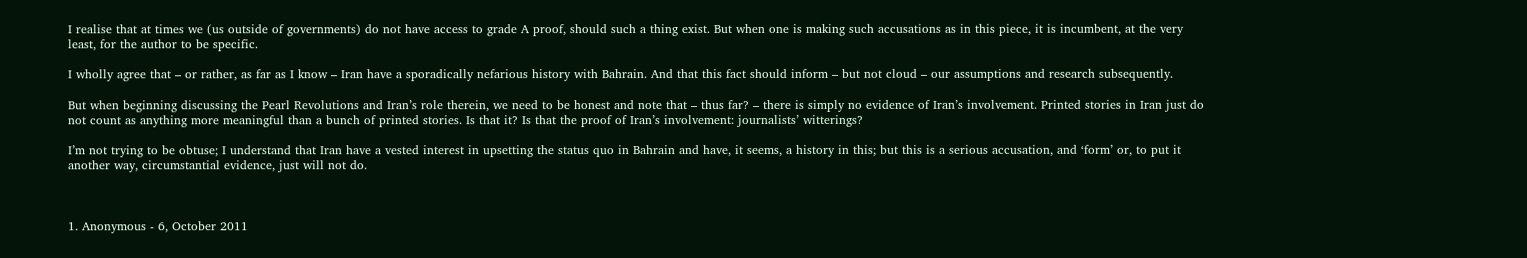I realise that at times we (us outside of governments) do not have access to grade A proof, should such a thing exist. But when one is making such accusations as in this piece, it is incumbent, at the very least, for the author to be specific.

I wholly agree that – or rather, as far as I know – Iran have a sporadically nefarious history with Bahrain. And that this fact should inform – but not cloud – our assumptions and research subsequently.

But when beginning discussing the Pearl Revolutions and Iran’s role therein, we need to be honest and note that – thus far? – there is simply no evidence of Iran’s involvement. Printed stories in Iran just do not count as anything more meaningful than a bunch of printed stories. Is that it? Is that the proof of Iran’s involvement: journalists’ witterings?

I’m not trying to be obtuse; I understand that Iran have a vested interest in upsetting the status quo in Bahrain and have, it seems, a history in this; but this is a serious accusation, and ‘form’ or, to put it another way, circumstantial evidence, just will not do.



1. Anonymous - 6, October 2011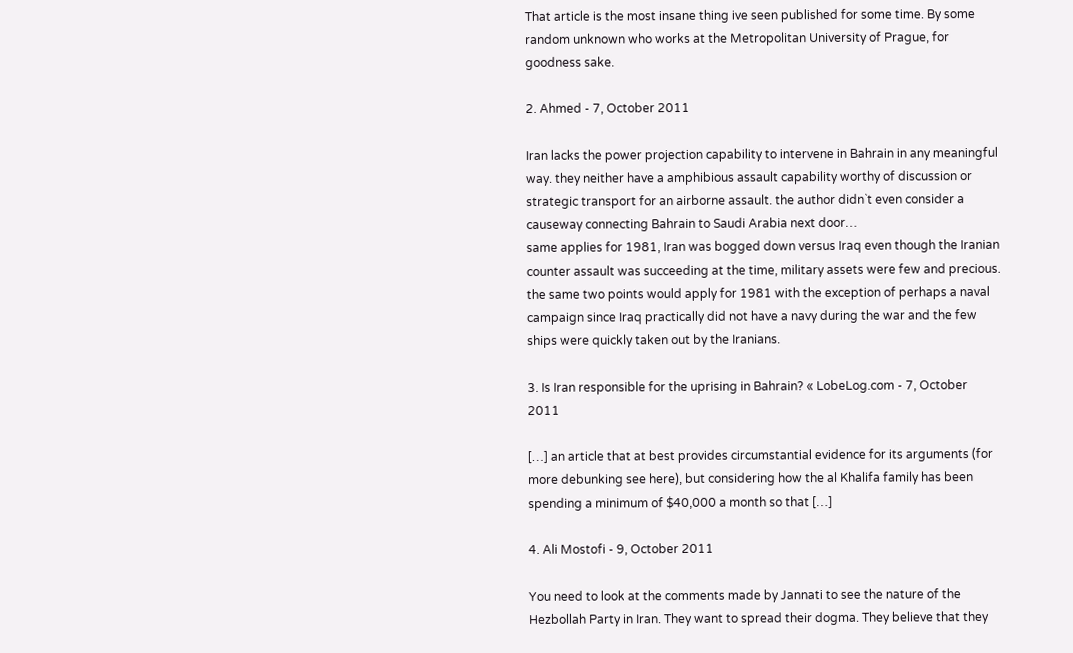That article is the most insane thing ive seen published for some time. By some random unknown who works at the Metropolitan University of Prague, for goodness sake.

2. Ahmed - 7, October 2011

Iran lacks the power projection capability to intervene in Bahrain in any meaningful way. they neither have a amphibious assault capability worthy of discussion or strategic transport for an airborne assault. the author didn`t even consider a causeway connecting Bahrain to Saudi Arabia next door…
same applies for 1981, Iran was bogged down versus Iraq even though the Iranian counter assault was succeeding at the time, military assets were few and precious. the same two points would apply for 1981 with the exception of perhaps a naval campaign since Iraq practically did not have a navy during the war and the few ships were quickly taken out by the Iranians.

3. Is Iran responsible for the uprising in Bahrain? « LobeLog.com - 7, October 2011

[…] an article that at best provides circumstantial evidence for its arguments (for more debunking see here), but considering how the al Khalifa family has been spending a minimum of $40,000 a month so that […]

4. Ali Mostofi - 9, October 2011

You need to look at the comments made by Jannati to see the nature of the Hezbollah Party in Iran. They want to spread their dogma. They believe that they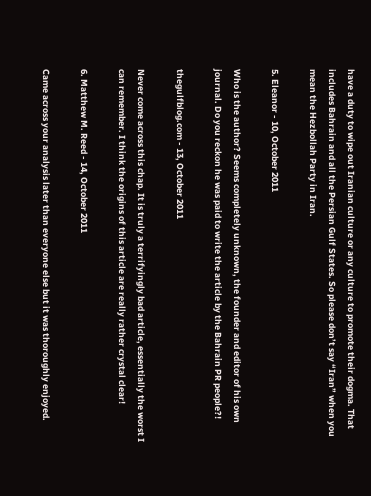have a duty to wipe out Iranian culture or any culture to promote their dogma. That includes Bahrain and all the Persian Gulf States. So please don’t say “Iran” when you mean the Hezbollah Party in Iran.

5. Eleanor - 10, October 2011

Who is the author? Seems completely unknown, the founder and editor of his own journal. Do you reckon he was paid to write the article by the Bahrain PR people?!

thegulfblog.com - 13, October 2011

Never come across this chap. It is truly a terrifyingly bad article, essentially the worst I can remember. I think the origins of this article are really rather crystal clear!

6. Matthew M. Reed - 14, October 2011

Came across your analysis later than everyone else but it was thoroughly enjoyed.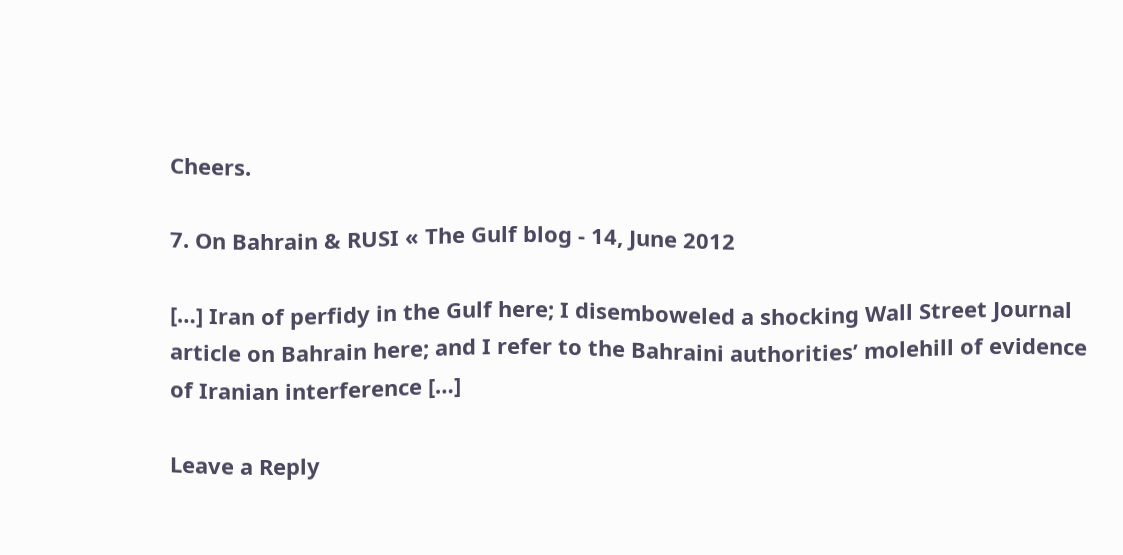Cheers.

7. On Bahrain & RUSI « The Gulf blog - 14, June 2012

[…] Iran of perfidy in the Gulf here; I disemboweled a shocking Wall Street Journal article on Bahrain here; and I refer to the Bahraini authorities’ molehill of evidence of Iranian interference […]

Leave a Reply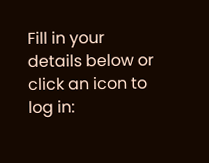Fill in your details below or click an icon to log in: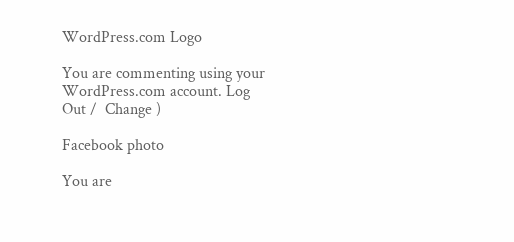WordPress.com Logo

You are commenting using your WordPress.com account. Log Out /  Change )

Facebook photo

You are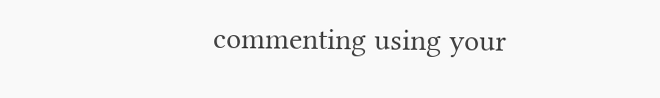commenting using your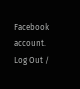Facebook account. Log Out /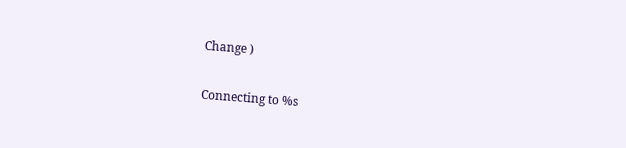Change )

Connecting to %s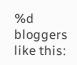%d bloggers like this: